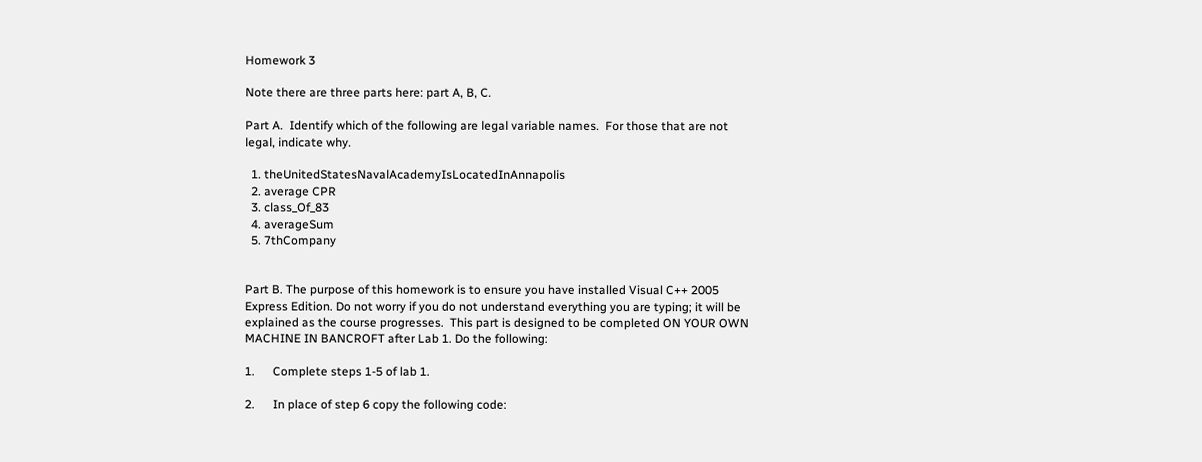Homework 3

Note there are three parts here: part A, B, C.

Part A.  Identify which of the following are legal variable names.  For those that are not legal, indicate why.

  1. theUnitedStatesNavalAcademyIsLocatedInAnnapolis
  2. average CPR
  3. class_Of_83
  4. averageSum
  5. 7thCompany


Part B. The purpose of this homework is to ensure you have installed Visual C++ 2005 Express Edition. Do not worry if you do not understand everything you are typing; it will be explained as the course progresses.  This part is designed to be completed ON YOUR OWN MACHINE IN BANCROFT after Lab 1. Do the following:

1.      Complete steps 1-5 of lab 1.

2.      In place of step 6 copy the following code: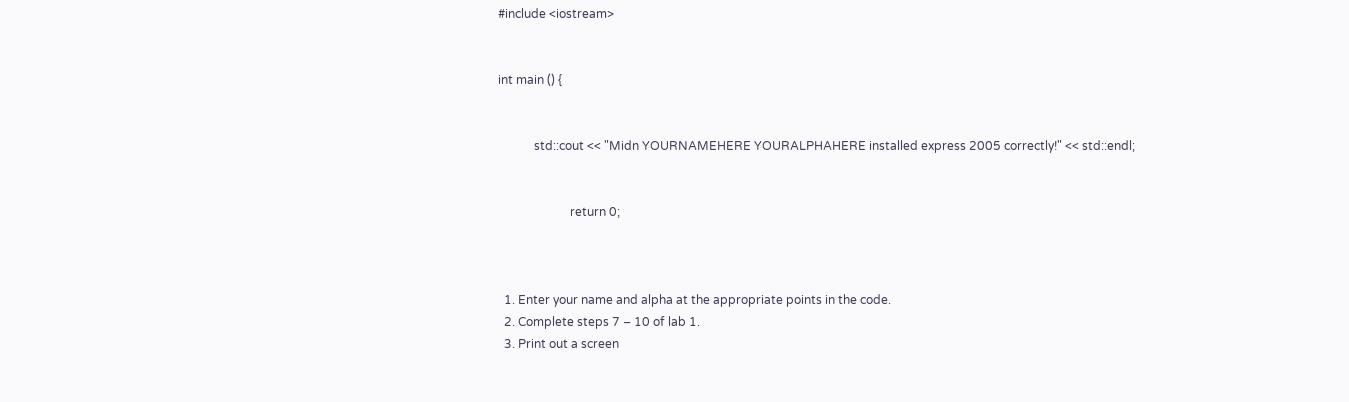#include <iostream>


int main () {


            std::cout << "Midn YOURNAMEHERE YOURALPHAHERE installed express 2005 correctly!" << std::endl;


                        return 0;



  1. Enter your name and alpha at the appropriate points in the code.
  2. Complete steps 7 – 10 of lab 1.
  3. Print out a screen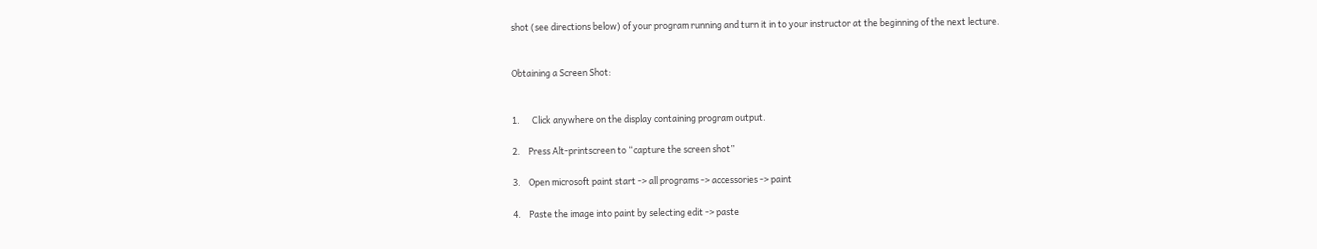shot (see directions below) of your program running and turn it in to your instructor at the beginning of the next lecture.


Obtaining a Screen Shot:


1.      Click anywhere on the display containing program output.

2.    Press Alt-printscreen to “capture the screen shot”

3.    Open microsoft paint start -> all programs -> accessories -> paint

4.    Paste the image into paint by selecting edit -> paste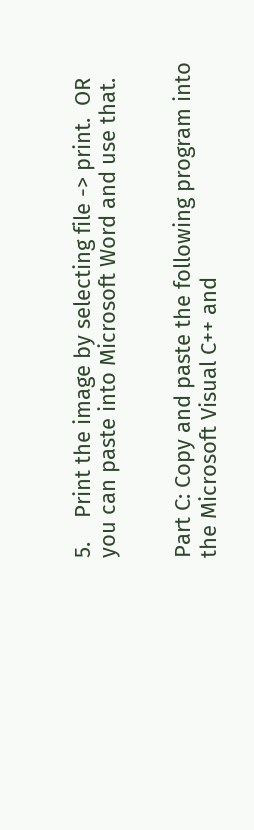5.    Print the image by selecting file -> print.  OR you can paste into Microsoft Word and use that.


Part C: Copy and paste the following program into the Microsoft Visual C++ and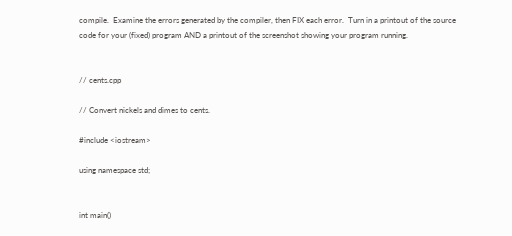compile.  Examine the errors generated by the compiler, then FIX each error.  Turn in a printout of the source code for your (fixed) program AND a printout of the screenshot showing your program running.


// cents.cpp

// Convert nickels and dimes to cents.

#include <iostream>

using namespace std;


int main()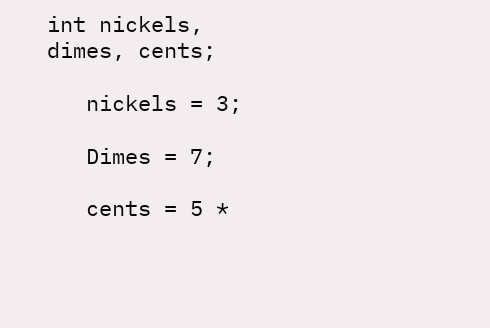int nickels, dimes, cents;

   nickels = 3;

   Dimes = 7;

   cents = 5 *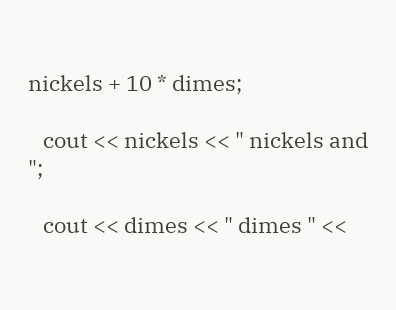nickels + 10 * dimes;

   cout << nickels << " nickels and ";

   cout << dimes << " dimes " <<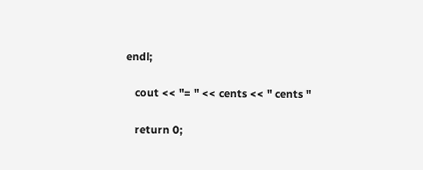endl;

   cout << "= " << cents << " cents "

   return 0;